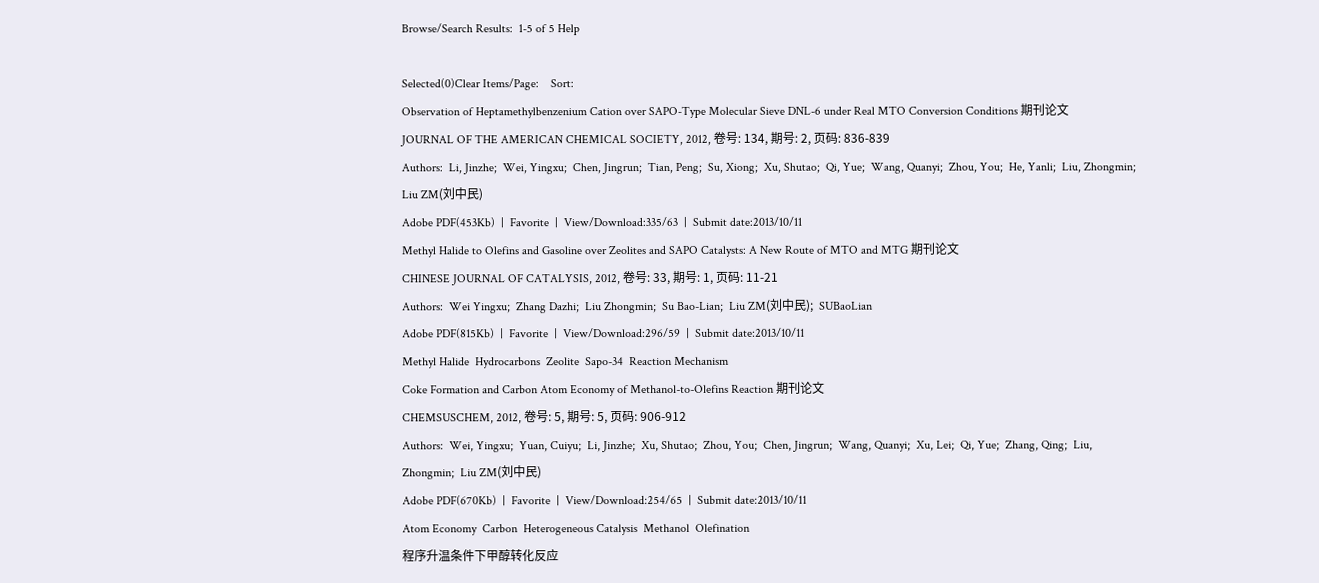Browse/Search Results:  1-5 of 5 Help

Selected(0)Clear Items/Page:    Sort:
Observation of Heptamethylbenzenium Cation over SAPO-Type Molecular Sieve DNL-6 under Real MTO Conversion Conditions 期刊论文
JOURNAL OF THE AMERICAN CHEMICAL SOCIETY, 2012, 卷号: 134, 期号: 2, 页码: 836-839
Authors:  Li, Jinzhe;  Wei, Yingxu;  Chen, Jingrun;  Tian, Peng;  Su, Xiong;  Xu, Shutao;  Qi, Yue;  Wang, Quanyi;  Zhou, You;  He, Yanli;  Liu, Zhongmin;  Liu ZM(刘中民)
Adobe PDF(453Kb)  |  Favorite  |  View/Download:335/63  |  Submit date:2013/10/11
Methyl Halide to Olefins and Gasoline over Zeolites and SAPO Catalysts: A New Route of MTO and MTG 期刊论文
CHINESE JOURNAL OF CATALYSIS, 2012, 卷号: 33, 期号: 1, 页码: 11-21
Authors:  Wei Yingxu;  Zhang Dazhi;  Liu Zhongmin;  Su Bao-Lian;  Liu ZM(刘中民);  SUBaoLian
Adobe PDF(815Kb)  |  Favorite  |  View/Download:296/59  |  Submit date:2013/10/11
Methyl Halide  Hydrocarbons  Zeolite  Sapo-34  Reaction Mechanism
Coke Formation and Carbon Atom Economy of Methanol-to-Olefins Reaction 期刊论文
CHEMSUSCHEM, 2012, 卷号: 5, 期号: 5, 页码: 906-912
Authors:  Wei, Yingxu;  Yuan, Cuiyu;  Li, Jinzhe;  Xu, Shutao;  Zhou, You;  Chen, Jingrun;  Wang, Quanyi;  Xu, Lei;  Qi, Yue;  Zhang, Qing;  Liu, Zhongmin;  Liu ZM(刘中民)
Adobe PDF(670Kb)  |  Favorite  |  View/Download:254/65  |  Submit date:2013/10/11
Atom Economy  Carbon  Heterogeneous Catalysis  Methanol  Olefination
程序升温条件下甲醇转化反应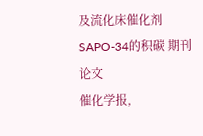及流化床催化剂SAPO-34的积碳 期刊论文
催化学报,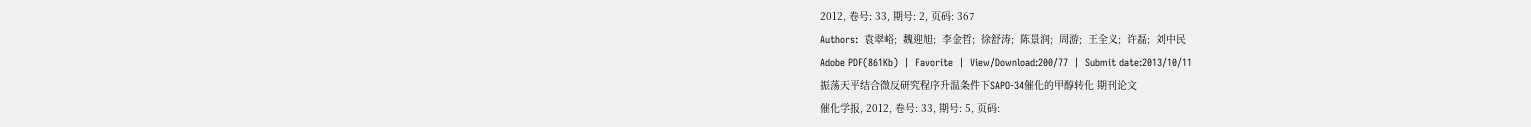2012, 卷号: 33, 期号: 2, 页码: 367
Authors:  袁翠峪;  魏迎旭;  李金哲;  徐舒涛;  陈景润;  周游;  王全义;  许磊;  刘中民
Adobe PDF(861Kb)  |  Favorite  |  View/Download:200/77  |  Submit date:2013/10/11
振荡天平结合微反研究程序升温条件下SAPO-34催化的甲醇转化 期刊论文
催化学报, 2012, 卷号: 33, 期号: 5, 页码: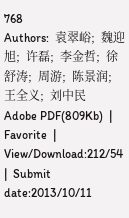768
Authors:  袁翠峪;  魏迎旭;  许磊;  李金哲;  徐舒涛;  周游;  陈景润;  王全义;  刘中民
Adobe PDF(809Kb)  |  Favorite  |  View/Download:212/54  |  Submit date:2013/10/11